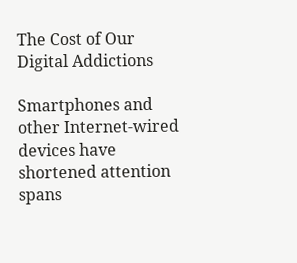The Cost of Our Digital Addictions

Smartphones and other Internet-wired devices have shortened attention spans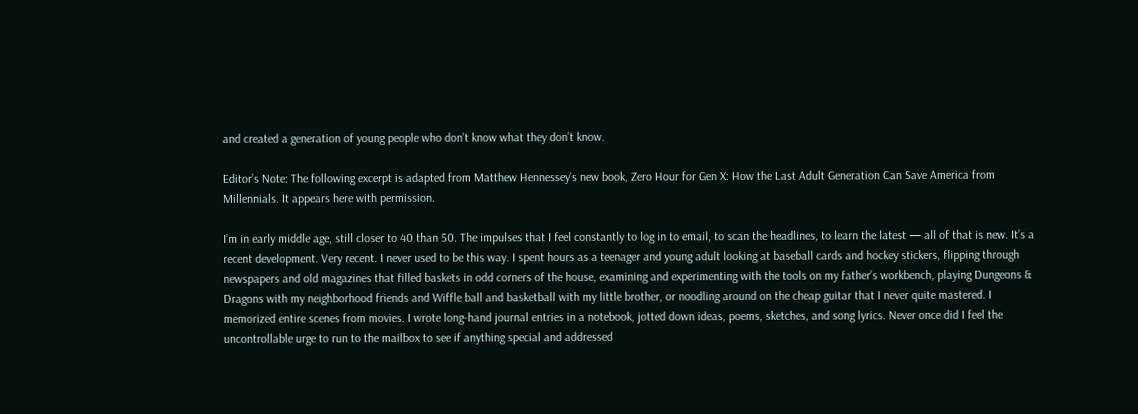and created a generation of young people who don’t know what they don’t know.

Editor’s Note: The following excerpt is adapted from Matthew Hennessey’s new book, Zero Hour for Gen X: How the Last Adult Generation Can Save America from Millennials. It appears here with permission.

I’m in early middle age, still closer to 40 than 50. The impulses that I feel constantly to log in to email, to scan the headlines, to learn the latest — all of that is new. It’s a recent development. Very recent. I never used to be this way. I spent hours as a teenager and young adult looking at baseball cards and hockey stickers, flipping through newspapers and old magazines that filled baskets in odd corners of the house, examining and experimenting with the tools on my father’s workbench, playing Dungeons & Dragons with my neighborhood friends and Wiffle ball and basketball with my little brother, or noodling around on the cheap guitar that I never quite mastered. I memorized entire scenes from movies. I wrote long-hand journal entries in a notebook, jotted down ideas, poems, sketches, and song lyrics. Never once did I feel the uncontrollable urge to run to the mailbox to see if anything special and addressed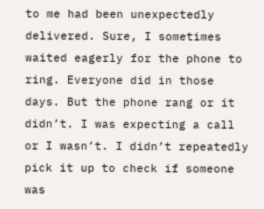to me had been unexpectedly delivered. Sure, I sometimes waited eagerly for the phone to ring. Everyone did in those days. But the phone rang or it didn’t. I was expecting a call or I wasn’t. I didn’t repeatedly pick it up to check if someone was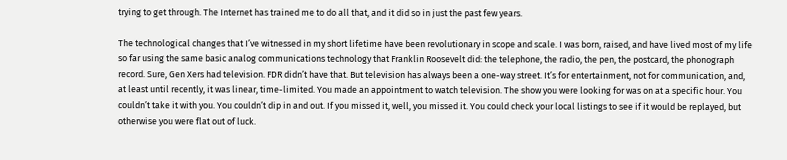trying to get through. The Internet has trained me to do all that, and it did so in just the past few years.

The technological changes that I’ve witnessed in my short lifetime have been revolutionary in scope and scale. I was born, raised, and have lived most of my life so far using the same basic analog communications technology that Franklin Roosevelt did: the telephone, the radio, the pen, the postcard, the phonograph record. Sure, Gen Xers had television. FDR didn’t have that. But television has always been a one-way street. It’s for entertainment, not for communication, and, at least until recently, it was linear, time-limited. You made an appointment to watch television. The show you were looking for was on at a specific hour. You couldn’t take it with you. You couldn’t dip in and out. If you missed it, well, you missed it. You could check your local listings to see if it would be replayed, but otherwise you were flat out of luck.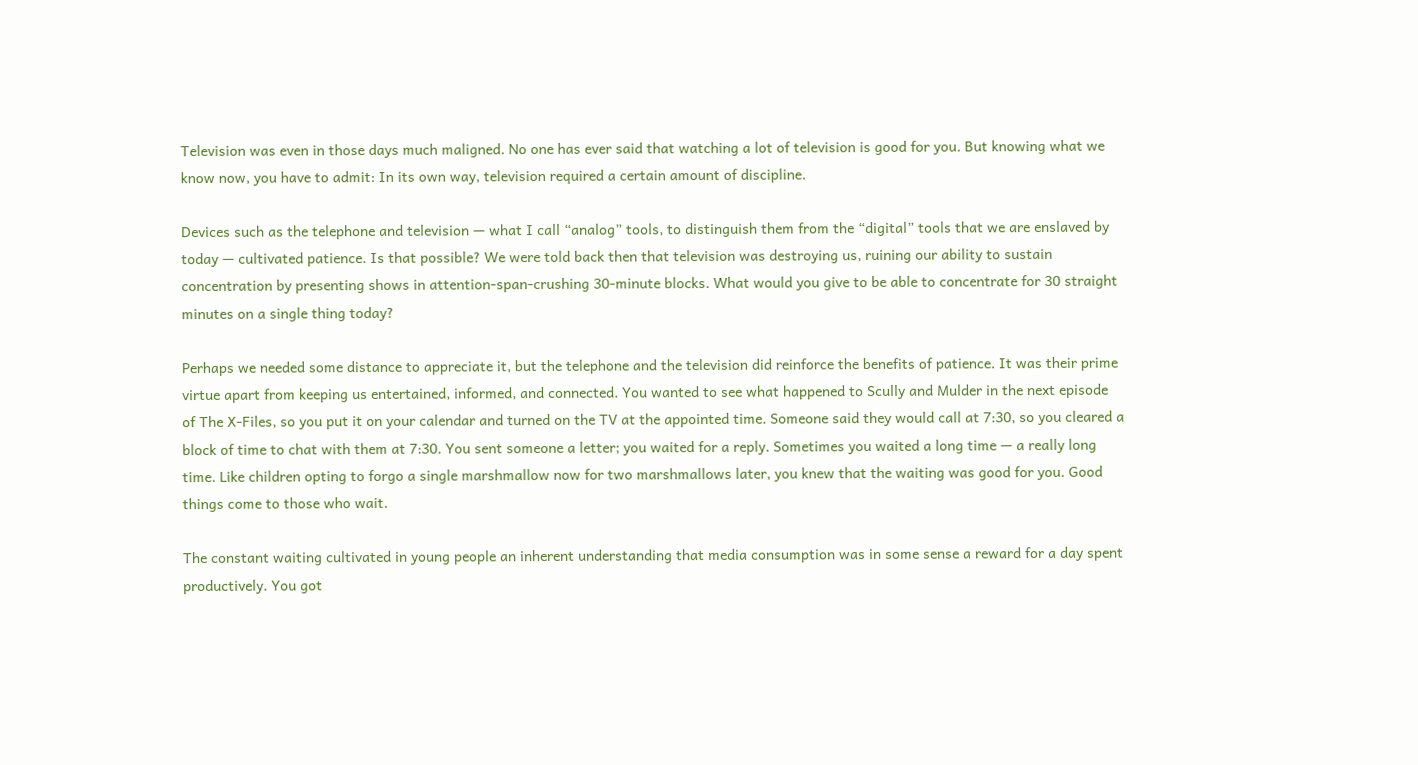Television was even in those days much maligned. No one has ever said that watching a lot of television is good for you. But knowing what we know now, you have to admit: In its own way, television required a certain amount of discipline.

Devices such as the telephone and television — what I call “analog” tools, to distinguish them from the “digital” tools that we are enslaved by today — cultivated patience. Is that possible? We were told back then that television was destroying us, ruining our ability to sustain concentration by presenting shows in attention-span-crushing 30-minute blocks. What would you give to be able to concentrate for 30 straight minutes on a single thing today?

Perhaps we needed some distance to appreciate it, but the telephone and the television did reinforce the benefits of patience. It was their prime virtue apart from keeping us entertained, informed, and connected. You wanted to see what happened to Scully and Mulder in the next episode of The X-Files, so you put it on your calendar and turned on the TV at the appointed time. Someone said they would call at 7:30, so you cleared a block of time to chat with them at 7:30. You sent someone a letter; you waited for a reply. Sometimes you waited a long time — a really long time. Like children opting to forgo a single marshmallow now for two marshmallows later, you knew that the waiting was good for you. Good things come to those who wait.

The constant waiting cultivated in young people an inherent understanding that media consumption was in some sense a reward for a day spent productively. You got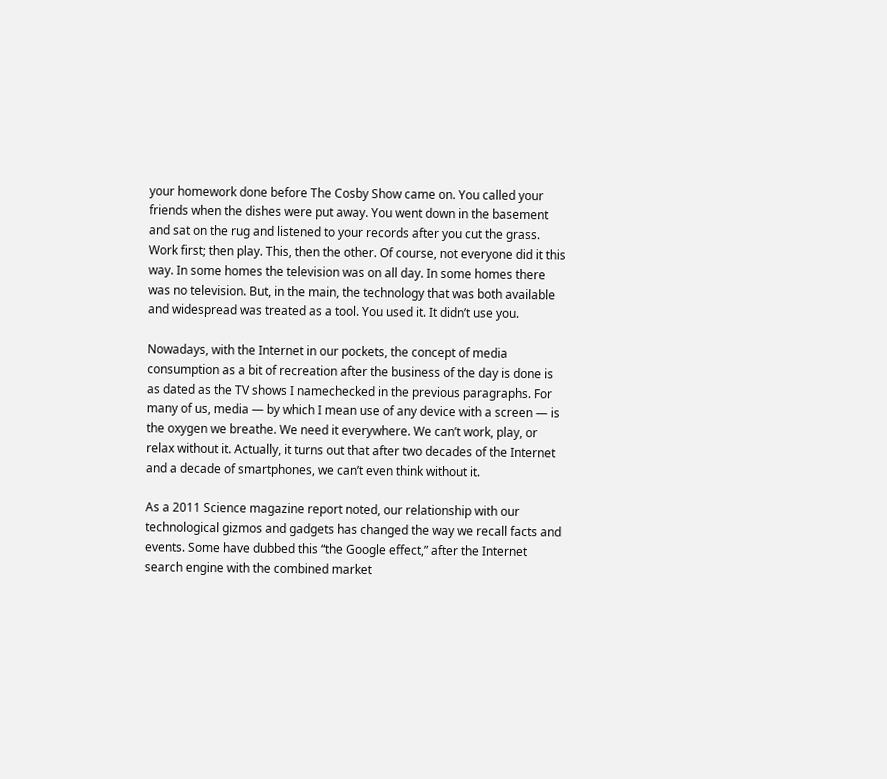your homework done before The Cosby Show came on. You called your friends when the dishes were put away. You went down in the basement and sat on the rug and listened to your records after you cut the grass. Work first; then play. This, then the other. Of course, not everyone did it this way. In some homes the television was on all day. In some homes there was no television. But, in the main, the technology that was both available and widespread was treated as a tool. You used it. It didn’t use you.

Nowadays, with the Internet in our pockets, the concept of media consumption as a bit of recreation after the business of the day is done is as dated as the TV shows I namechecked in the previous paragraphs. For many of us, media — by which I mean use of any device with a screen — is the oxygen we breathe. We need it everywhere. We can’t work, play, or relax without it. Actually, it turns out that after two decades of the Internet and a decade of smartphones, we can’t even think without it.

As a 2011 Science magazine report noted, our relationship with our technological gizmos and gadgets has changed the way we recall facts and events. Some have dubbed this “the Google effect,” after the Internet search engine with the combined market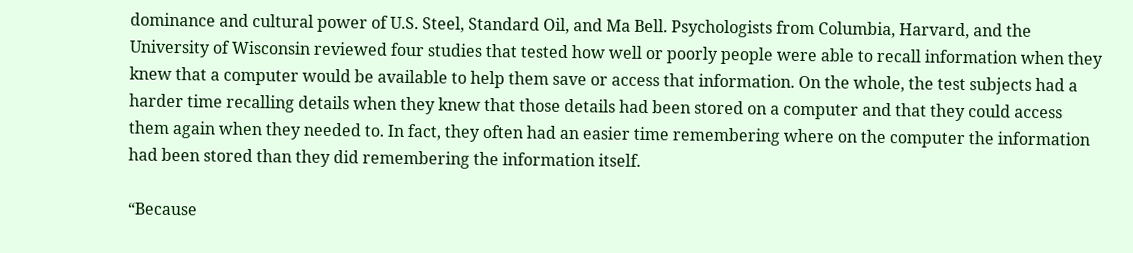dominance and cultural power of U.S. Steel, Standard Oil, and Ma Bell. Psychologists from Columbia, Harvard, and the University of Wisconsin reviewed four studies that tested how well or poorly people were able to recall information when they knew that a computer would be available to help them save or access that information. On the whole, the test subjects had a harder time recalling details when they knew that those details had been stored on a computer and that they could access them again when they needed to. In fact, they often had an easier time remembering where on the computer the information had been stored than they did remembering the information itself.

“Because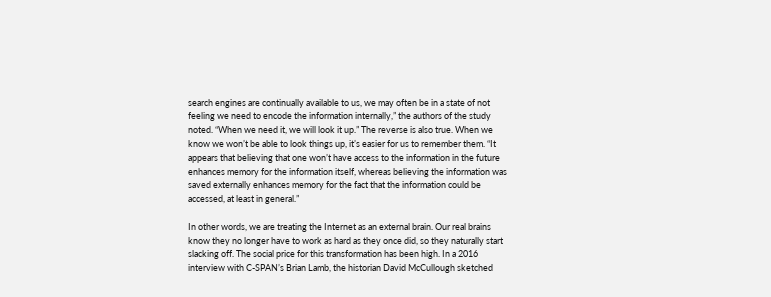search engines are continually available to us, we may often be in a state of not feeling we need to encode the information internally,” the authors of the study noted. “When we need it, we will look it up.” The reverse is also true. When we know we won’t be able to look things up, it’s easier for us to remember them. “It appears that believing that one won’t have access to the information in the future enhances memory for the information itself, whereas believing the information was saved externally enhances memory for the fact that the information could be accessed, at least in general.”

In other words, we are treating the Internet as an external brain. Our real brains know they no longer have to work as hard as they once did, so they naturally start slacking off. The social price for this transformation has been high. In a 2016 interview with C-SPAN’s Brian Lamb, the historian David McCullough sketched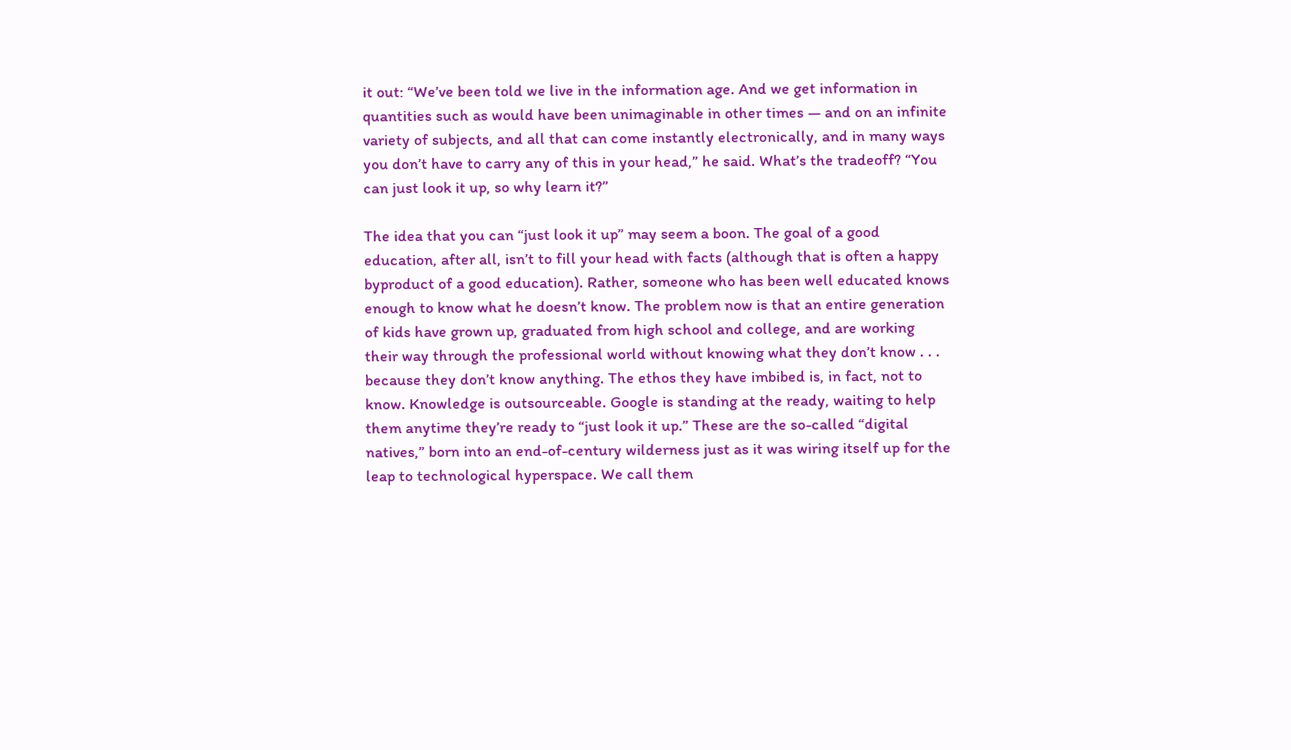it out: “We’ve been told we live in the information age. And we get information in quantities such as would have been unimaginable in other times — and on an infinite variety of subjects, and all that can come instantly electronically, and in many ways you don’t have to carry any of this in your head,” he said. What’s the tradeoff? “You can just look it up, so why learn it?”

The idea that you can “just look it up” may seem a boon. The goal of a good education, after all, isn’t to fill your head with facts (although that is often a happy byproduct of a good education). Rather, someone who has been well educated knows enough to know what he doesn’t know. The problem now is that an entire generation of kids have grown up, graduated from high school and college, and are working their way through the professional world without knowing what they don’t know . . . because they don’t know anything. The ethos they have imbibed is, in fact, not to know. Knowledge is outsourceable. Google is standing at the ready, waiting to help them anytime they’re ready to “just look it up.” These are the so-called “digital natives,” born into an end-of-century wilderness just as it was wiring itself up for the leap to technological hyperspace. We call them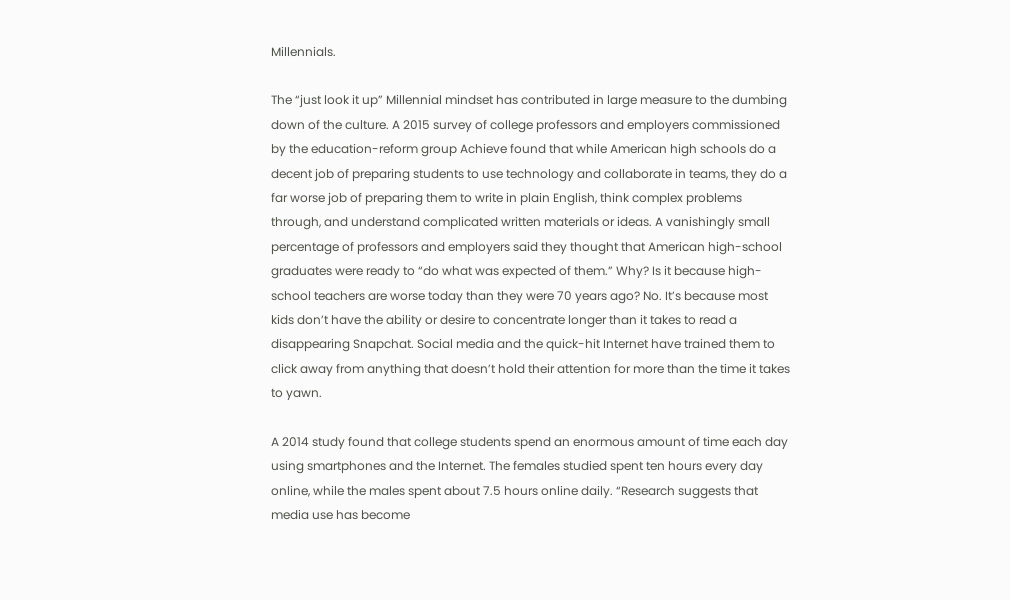Millennials.

The “just look it up” Millennial mindset has contributed in large measure to the dumbing down of the culture. A 2015 survey of college professors and employers commissioned by the education-reform group Achieve found that while American high schools do a decent job of preparing students to use technology and collaborate in teams, they do a far worse job of preparing them to write in plain English, think complex problems through, and understand complicated written materials or ideas. A vanishingly small percentage of professors and employers said they thought that American high-school graduates were ready to “do what was expected of them.” Why? Is it because high-school teachers are worse today than they were 70 years ago? No. It’s because most kids don’t have the ability or desire to concentrate longer than it takes to read a disappearing Snapchat. Social media and the quick-hit Internet have trained them to click away from anything that doesn’t hold their attention for more than the time it takes to yawn.

A 2014 study found that college students spend an enormous amount of time each day using smartphones and the Internet. The females studied spent ten hours every day online, while the males spent about 7.5 hours online daily. “Research suggests that media use has become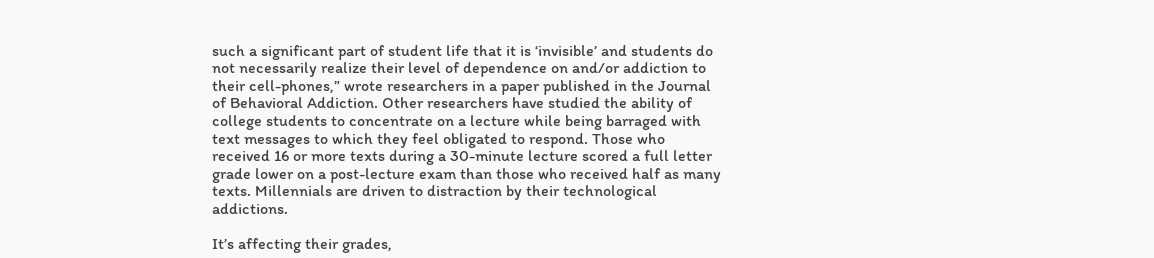such a significant part of student life that it is ‘invisible’ and students do not necessarily realize their level of dependence on and/or addiction to their cell-phones,” wrote researchers in a paper published in the Journal of Behavioral Addiction. Other researchers have studied the ability of college students to concentrate on a lecture while being barraged with text messages to which they feel obligated to respond. Those who received 16 or more texts during a 30-minute lecture scored a full letter grade lower on a post-lecture exam than those who received half as many texts. Millennials are driven to distraction by their technological addictions.

It’s affecting their grades,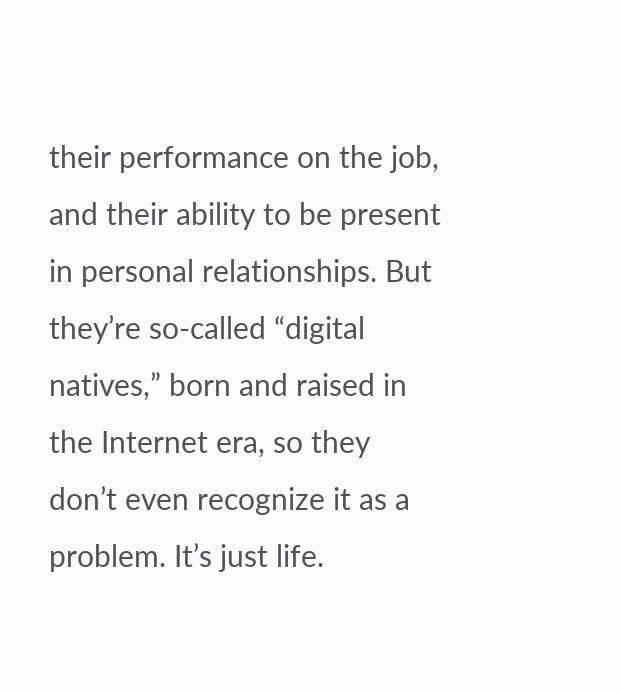their performance on the job, and their ability to be present in personal relationships. But they’re so-called “digital natives,” born and raised in the Internet era, so they don’t even recognize it as a problem. It’s just life.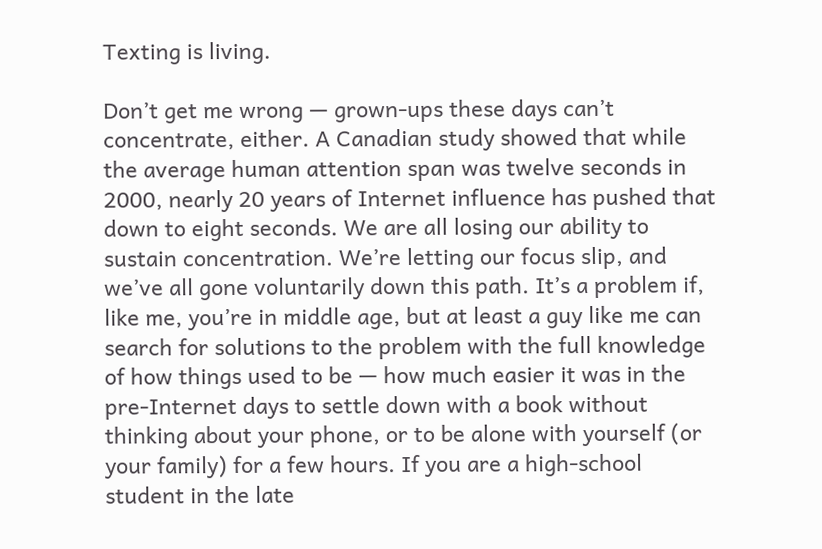Texting is living.

Don’t get me wrong — grown-ups these days can’t concentrate, either. A Canadian study showed that while the average human attention span was twelve seconds in 2000, nearly 20 years of Internet influence has pushed that down to eight seconds. We are all losing our ability to sustain concentration. We’re letting our focus slip, and we’ve all gone voluntarily down this path. It’s a problem if, like me, you’re in middle age, but at least a guy like me can search for solutions to the problem with the full knowledge of how things used to be — how much easier it was in the pre-Internet days to settle down with a book without thinking about your phone, or to be alone with yourself (or your family) for a few hours. If you are a high-school student in the late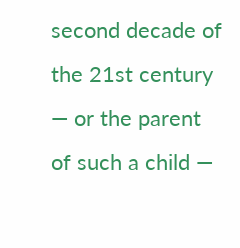second decade of the 21st century — or the parent of such a child —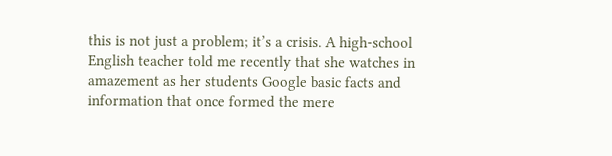this is not just a problem; it’s a crisis. A high-school English teacher told me recently that she watches in amazement as her students Google basic facts and information that once formed the mere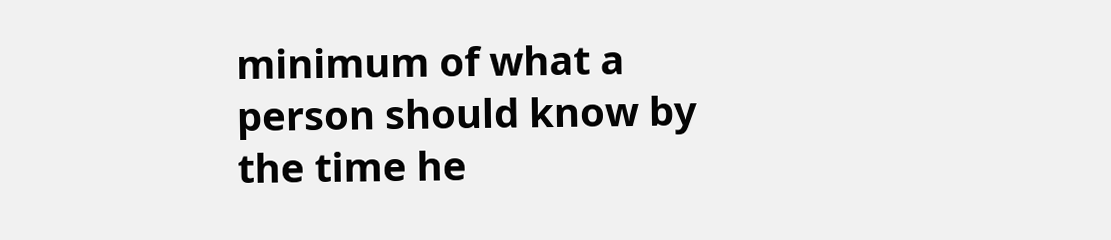minimum of what a person should know by the time he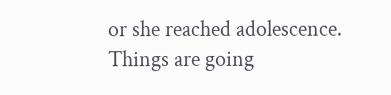or she reached adolescence. Things are going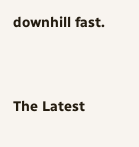downhill fast.



The Latest